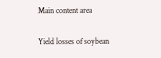Main content area

Yield losses of soybean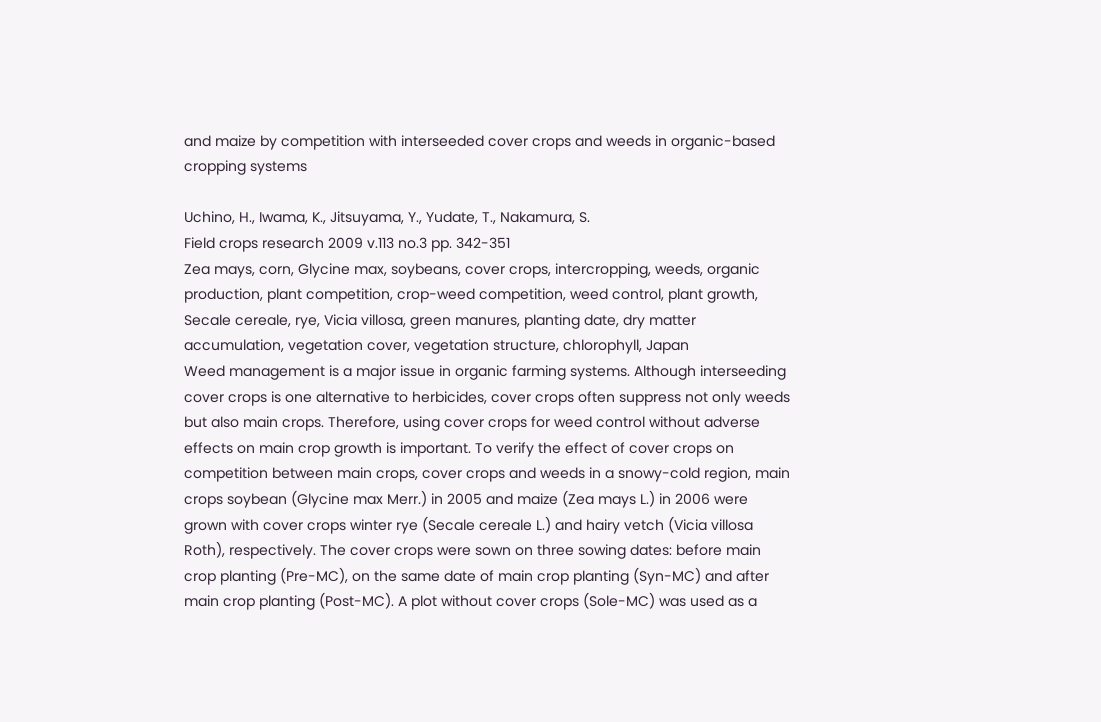and maize by competition with interseeded cover crops and weeds in organic-based cropping systems

Uchino, H., Iwama, K., Jitsuyama, Y., Yudate, T., Nakamura, S.
Field crops research 2009 v.113 no.3 pp. 342-351
Zea mays, corn, Glycine max, soybeans, cover crops, intercropping, weeds, organic production, plant competition, crop-weed competition, weed control, plant growth, Secale cereale, rye, Vicia villosa, green manures, planting date, dry matter accumulation, vegetation cover, vegetation structure, chlorophyll, Japan
Weed management is a major issue in organic farming systems. Although interseeding cover crops is one alternative to herbicides, cover crops often suppress not only weeds but also main crops. Therefore, using cover crops for weed control without adverse effects on main crop growth is important. To verify the effect of cover crops on competition between main crops, cover crops and weeds in a snowy-cold region, main crops soybean (Glycine max Merr.) in 2005 and maize (Zea mays L.) in 2006 were grown with cover crops winter rye (Secale cereale L.) and hairy vetch (Vicia villosa Roth), respectively. The cover crops were sown on three sowing dates: before main crop planting (Pre-MC), on the same date of main crop planting (Syn-MC) and after main crop planting (Post-MC). A plot without cover crops (Sole-MC) was used as a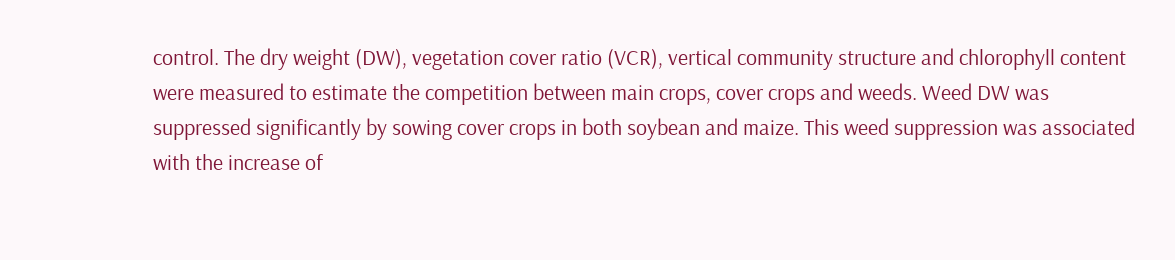control. The dry weight (DW), vegetation cover ratio (VCR), vertical community structure and chlorophyll content were measured to estimate the competition between main crops, cover crops and weeds. Weed DW was suppressed significantly by sowing cover crops in both soybean and maize. This weed suppression was associated with the increase of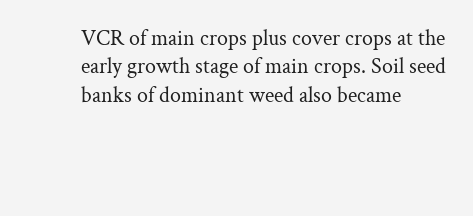VCR of main crops plus cover crops at the early growth stage of main crops. Soil seed banks of dominant weed also became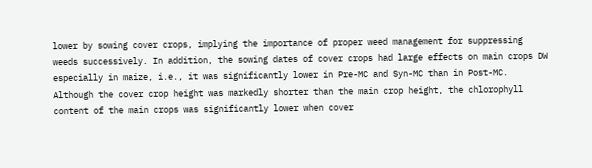lower by sowing cover crops, implying the importance of proper weed management for suppressing weeds successively. In addition, the sowing dates of cover crops had large effects on main crops DW especially in maize, i.e., it was significantly lower in Pre-MC and Syn-MC than in Post-MC. Although the cover crop height was markedly shorter than the main crop height, the chlorophyll content of the main crops was significantly lower when cover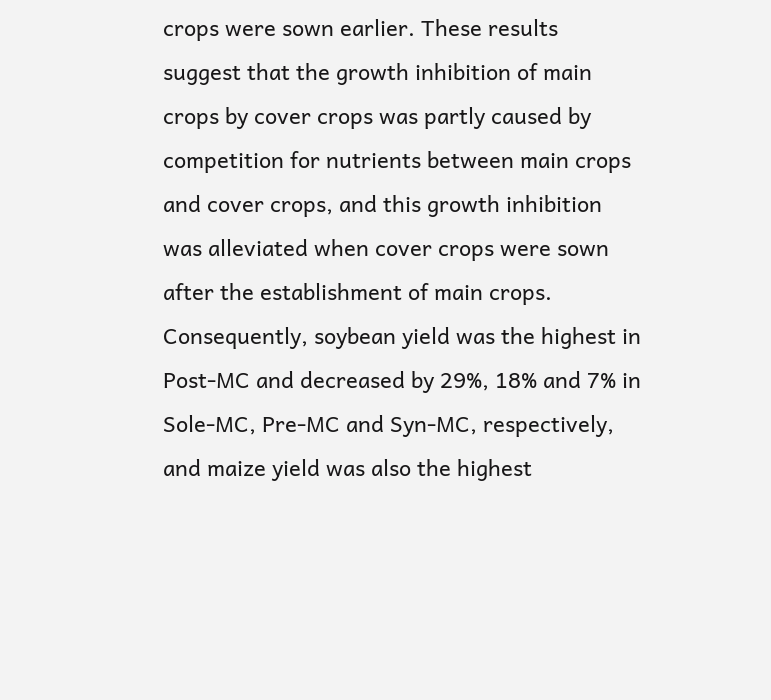crops were sown earlier. These results suggest that the growth inhibition of main crops by cover crops was partly caused by competition for nutrients between main crops and cover crops, and this growth inhibition was alleviated when cover crops were sown after the establishment of main crops. Consequently, soybean yield was the highest in Post-MC and decreased by 29%, 18% and 7% in Sole-MC, Pre-MC and Syn-MC, respectively, and maize yield was also the highest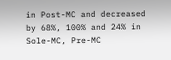in Post-MC and decreased by 68%, 100% and 24% in Sole-MC, Pre-MC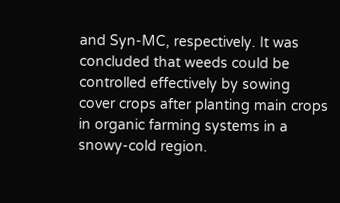and Syn-MC, respectively. It was concluded that weeds could be controlled effectively by sowing cover crops after planting main crops in organic farming systems in a snowy-cold region.